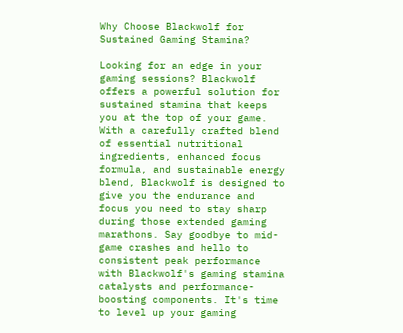Why Choose Blackwolf for Sustained Gaming Stamina?

Looking for an edge in your gaming sessions? Blackwolf offers a powerful solution for sustained stamina that keeps you at the top of your game. With a carefully crafted blend of essential nutritional ingredients, enhanced focus formula, and sustainable energy blend, Blackwolf is designed to give you the endurance and focus you need to stay sharp during those extended gaming marathons. Say goodbye to mid-game crashes and hello to consistent peak performance with Blackwolf's gaming stamina catalysts and performance-boosting components. It's time to level up your gaming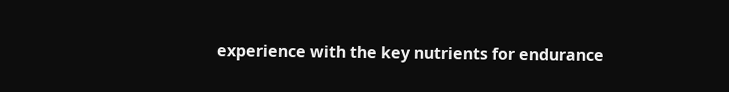experience with the key nutrients for endurance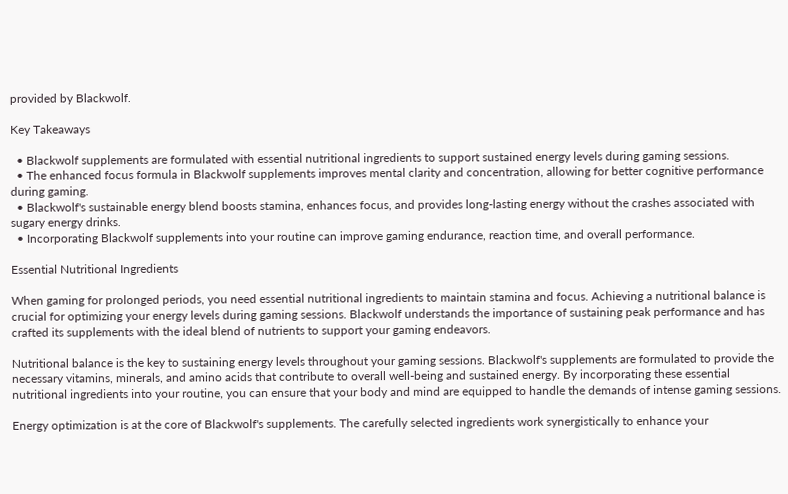provided by Blackwolf.

Key Takeaways

  • Blackwolf supplements are formulated with essential nutritional ingredients to support sustained energy levels during gaming sessions.
  • The enhanced focus formula in Blackwolf supplements improves mental clarity and concentration, allowing for better cognitive performance during gaming.
  • Blackwolf's sustainable energy blend boosts stamina, enhances focus, and provides long-lasting energy without the crashes associated with sugary energy drinks.
  • Incorporating Blackwolf supplements into your routine can improve gaming endurance, reaction time, and overall performance.

Essential Nutritional Ingredients

When gaming for prolonged periods, you need essential nutritional ingredients to maintain stamina and focus. Achieving a nutritional balance is crucial for optimizing your energy levels during gaming sessions. Blackwolf understands the importance of sustaining peak performance and has crafted its supplements with the ideal blend of nutrients to support your gaming endeavors.

Nutritional balance is the key to sustaining energy levels throughout your gaming sessions. Blackwolf's supplements are formulated to provide the necessary vitamins, minerals, and amino acids that contribute to overall well-being and sustained energy. By incorporating these essential nutritional ingredients into your routine, you can ensure that your body and mind are equipped to handle the demands of intense gaming sessions.

Energy optimization is at the core of Blackwolf's supplements. The carefully selected ingredients work synergistically to enhance your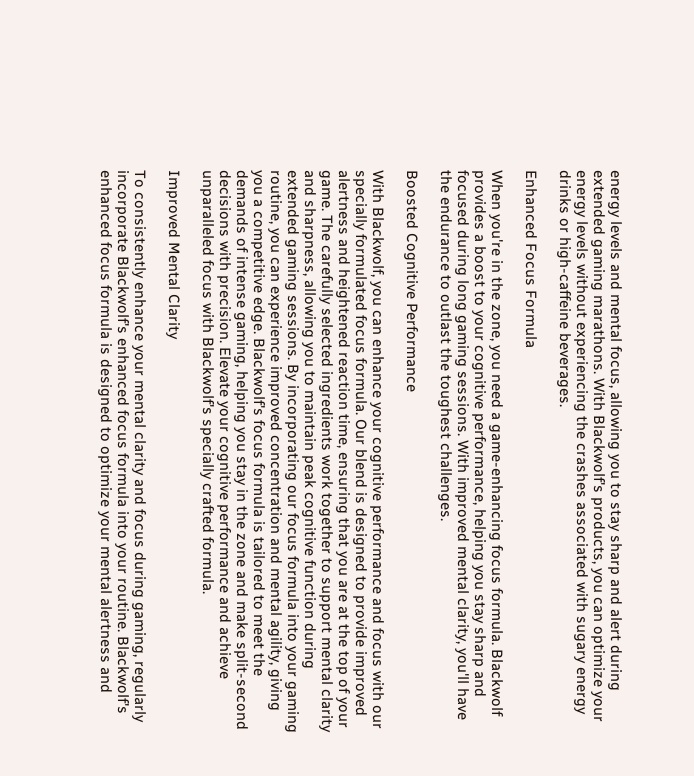energy levels and mental focus, allowing you to stay sharp and alert during extended gaming marathons. With Blackwolf's products, you can optimize your energy levels without experiencing the crashes associated with sugary energy drinks or high-caffeine beverages.

Enhanced Focus Formula

When you're in the zone, you need a game-enhancing focus formula. Blackwolf provides a boost to your cognitive performance, helping you stay sharp and focused during long gaming sessions. With improved mental clarity, you'll have the endurance to outlast the toughest challenges.

Boosted Cognitive Performance

With Blackwolf, you can enhance your cognitive performance and focus with our specially formulated focus formula. Our blend is designed to provide improved alertness and heightened reaction time, ensuring that you are at the top of your game. The carefully selected ingredients work together to support mental clarity and sharpness, allowing you to maintain peak cognitive function during extended gaming sessions. By incorporating our focus formula into your gaming routine, you can experience improved concentration and mental agility, giving you a competitive edge. Blackwolf's focus formula is tailored to meet the demands of intense gaming, helping you stay in the zone and make split-second decisions with precision. Elevate your cognitive performance and achieve unparalleled focus with Blackwolf's specially crafted formula.

Improved Mental Clarity

To consistently enhance your mental clarity and focus during gaming, regularly incorporate Blackwolf's enhanced focus formula into your routine. Blackwolf's enhanced focus formula is designed to optimize your mental alertness and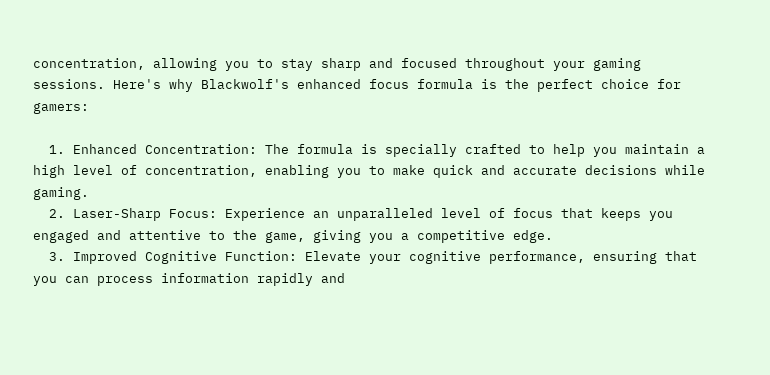concentration, allowing you to stay sharp and focused throughout your gaming sessions. Here's why Blackwolf's enhanced focus formula is the perfect choice for gamers:

  1. Enhanced Concentration: The formula is specially crafted to help you maintain a high level of concentration, enabling you to make quick and accurate decisions while gaming.
  2. Laser-Sharp Focus: Experience an unparalleled level of focus that keeps you engaged and attentive to the game, giving you a competitive edge.
  3. Improved Cognitive Function: Elevate your cognitive performance, ensuring that you can process information rapidly and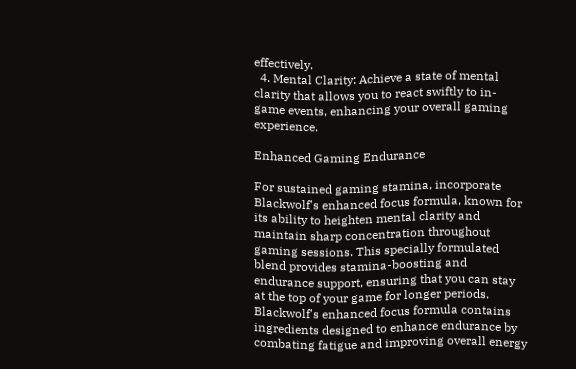effectively.
  4. Mental Clarity: Achieve a state of mental clarity that allows you to react swiftly to in-game events, enhancing your overall gaming experience.

Enhanced Gaming Endurance

For sustained gaming stamina, incorporate Blackwolf's enhanced focus formula, known for its ability to heighten mental clarity and maintain sharp concentration throughout gaming sessions. This specially formulated blend provides stamina-boosting and endurance support, ensuring that you can stay at the top of your game for longer periods. Blackwolf's enhanced focus formula contains ingredients designed to enhance endurance by combating fatigue and improving overall energy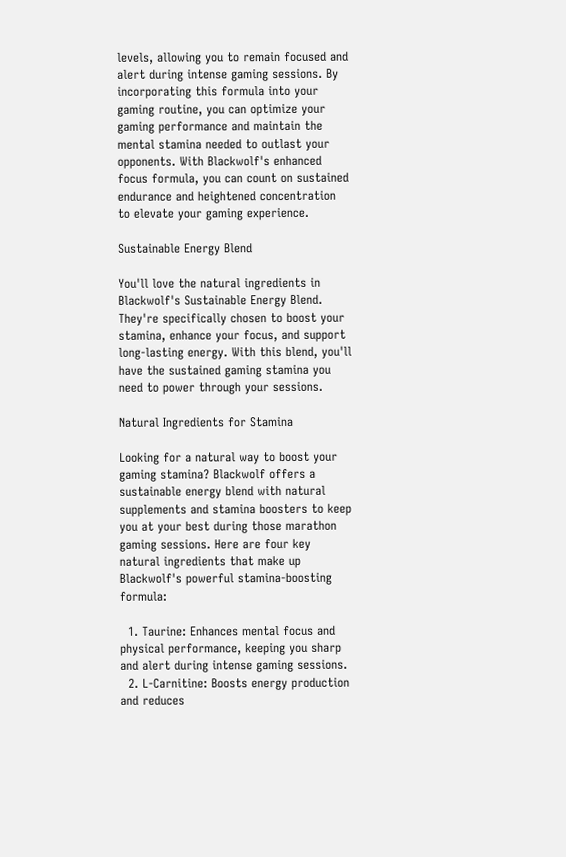levels, allowing you to remain focused and alert during intense gaming sessions. By incorporating this formula into your gaming routine, you can optimize your gaming performance and maintain the mental stamina needed to outlast your opponents. With Blackwolf's enhanced focus formula, you can count on sustained endurance and heightened concentration to elevate your gaming experience.

Sustainable Energy Blend

You'll love the natural ingredients in Blackwolf's Sustainable Energy Blend. They're specifically chosen to boost your stamina, enhance your focus, and support long-lasting energy. With this blend, you'll have the sustained gaming stamina you need to power through your sessions.

Natural Ingredients for Stamina

Looking for a natural way to boost your gaming stamina? Blackwolf offers a sustainable energy blend with natural supplements and stamina boosters to keep you at your best during those marathon gaming sessions. Here are four key natural ingredients that make up Blackwolf's powerful stamina-boosting formula:

  1. Taurine: Enhances mental focus and physical performance, keeping you sharp and alert during intense gaming sessions.
  2. L-Carnitine: Boosts energy production and reduces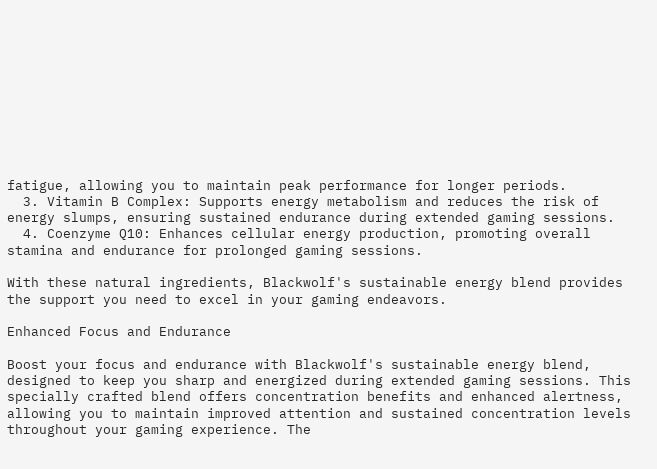fatigue, allowing you to maintain peak performance for longer periods.
  3. Vitamin B Complex: Supports energy metabolism and reduces the risk of energy slumps, ensuring sustained endurance during extended gaming sessions.
  4. Coenzyme Q10: Enhances cellular energy production, promoting overall stamina and endurance for prolonged gaming sessions.

With these natural ingredients, Blackwolf's sustainable energy blend provides the support you need to excel in your gaming endeavors.

Enhanced Focus and Endurance

Boost your focus and endurance with Blackwolf's sustainable energy blend, designed to keep you sharp and energized during extended gaming sessions. This specially crafted blend offers concentration benefits and enhanced alertness, allowing you to maintain improved attention and sustained concentration levels throughout your gaming experience. The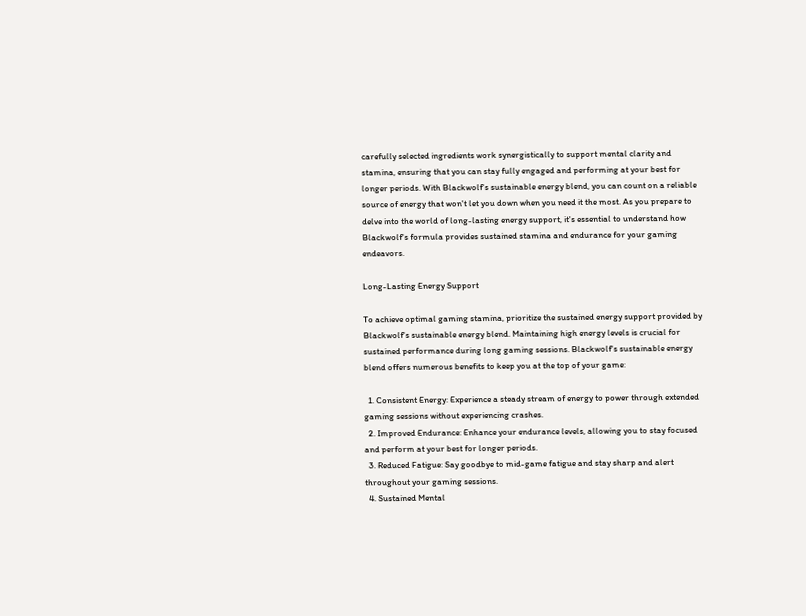carefully selected ingredients work synergistically to support mental clarity and stamina, ensuring that you can stay fully engaged and performing at your best for longer periods. With Blackwolf's sustainable energy blend, you can count on a reliable source of energy that won't let you down when you need it the most. As you prepare to delve into the world of long-lasting energy support, it's essential to understand how Blackwolf's formula provides sustained stamina and endurance for your gaming endeavors.

Long-Lasting Energy Support

To achieve optimal gaming stamina, prioritize the sustained energy support provided by Blackwolf's sustainable energy blend. Maintaining high energy levels is crucial for sustained performance during long gaming sessions. Blackwolf's sustainable energy blend offers numerous benefits to keep you at the top of your game:

  1. Consistent Energy: Experience a steady stream of energy to power through extended gaming sessions without experiencing crashes.
  2. Improved Endurance: Enhance your endurance levels, allowing you to stay focused and perform at your best for longer periods.
  3. Reduced Fatigue: Say goodbye to mid-game fatigue and stay sharp and alert throughout your gaming sessions.
  4. Sustained Mental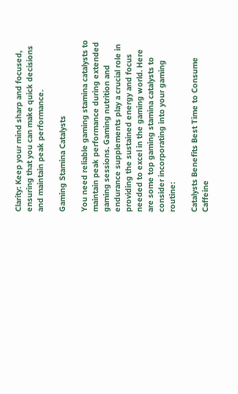Clarity: Keep your mind sharp and focused, ensuring that you can make quick decisions and maintain peak performance.

Gaming Stamina Catalysts

You need reliable gaming stamina catalysts to maintain peak performance during extended gaming sessions. Gaming nutrition and endurance supplements play a crucial role in providing the sustained energy and focus needed to excel in the gaming world. Here are some top gaming stamina catalysts to consider incorporating into your gaming routine:

Catalysts Benefits Best Time to Consume
Caffeine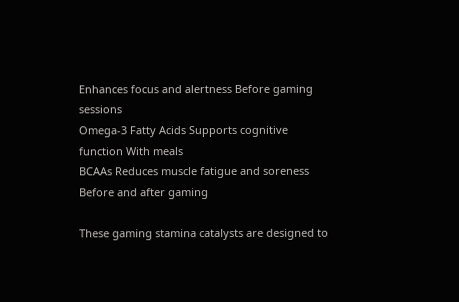Enhances focus and alertness Before gaming sessions
Omega-3 Fatty Acids Supports cognitive function With meals
BCAAs Reduces muscle fatigue and soreness Before and after gaming

These gaming stamina catalysts are designed to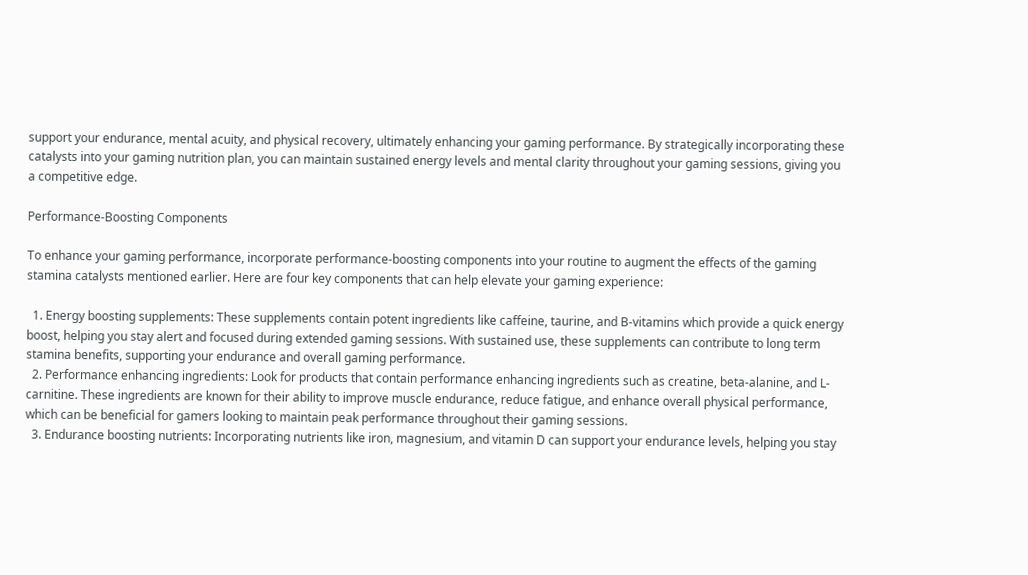support your endurance, mental acuity, and physical recovery, ultimately enhancing your gaming performance. By strategically incorporating these catalysts into your gaming nutrition plan, you can maintain sustained energy levels and mental clarity throughout your gaming sessions, giving you a competitive edge.

Performance-Boosting Components

To enhance your gaming performance, incorporate performance-boosting components into your routine to augment the effects of the gaming stamina catalysts mentioned earlier. Here are four key components that can help elevate your gaming experience:

  1. Energy boosting supplements: These supplements contain potent ingredients like caffeine, taurine, and B-vitamins which provide a quick energy boost, helping you stay alert and focused during extended gaming sessions. With sustained use, these supplements can contribute to long term stamina benefits, supporting your endurance and overall gaming performance.
  2. Performance enhancing ingredients: Look for products that contain performance enhancing ingredients such as creatine, beta-alanine, and L-carnitine. These ingredients are known for their ability to improve muscle endurance, reduce fatigue, and enhance overall physical performance, which can be beneficial for gamers looking to maintain peak performance throughout their gaming sessions.
  3. Endurance boosting nutrients: Incorporating nutrients like iron, magnesium, and vitamin D can support your endurance levels, helping you stay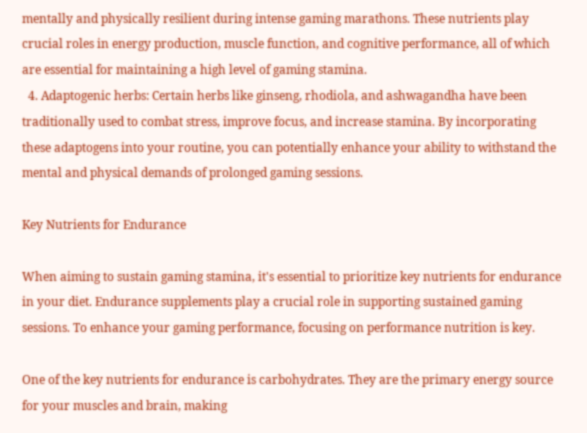mentally and physically resilient during intense gaming marathons. These nutrients play crucial roles in energy production, muscle function, and cognitive performance, all of which are essential for maintaining a high level of gaming stamina.
  4. Adaptogenic herbs: Certain herbs like ginseng, rhodiola, and ashwagandha have been traditionally used to combat stress, improve focus, and increase stamina. By incorporating these adaptogens into your routine, you can potentially enhance your ability to withstand the mental and physical demands of prolonged gaming sessions.

Key Nutrients for Endurance

When aiming to sustain gaming stamina, it's essential to prioritize key nutrients for endurance in your diet. Endurance supplements play a crucial role in supporting sustained gaming sessions. To enhance your gaming performance, focusing on performance nutrition is key.

One of the key nutrients for endurance is carbohydrates. They are the primary energy source for your muscles and brain, making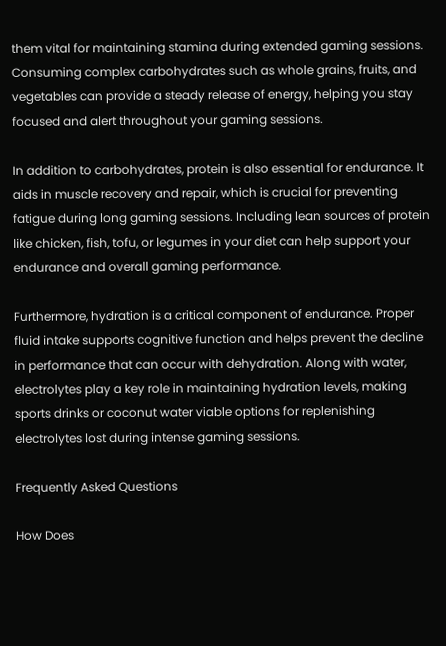them vital for maintaining stamina during extended gaming sessions. Consuming complex carbohydrates such as whole grains, fruits, and vegetables can provide a steady release of energy, helping you stay focused and alert throughout your gaming sessions.

In addition to carbohydrates, protein is also essential for endurance. It aids in muscle recovery and repair, which is crucial for preventing fatigue during long gaming sessions. Including lean sources of protein like chicken, fish, tofu, or legumes in your diet can help support your endurance and overall gaming performance.

Furthermore, hydration is a critical component of endurance. Proper fluid intake supports cognitive function and helps prevent the decline in performance that can occur with dehydration. Along with water, electrolytes play a key role in maintaining hydration levels, making sports drinks or coconut water viable options for replenishing electrolytes lost during intense gaming sessions.

Frequently Asked Questions

How Does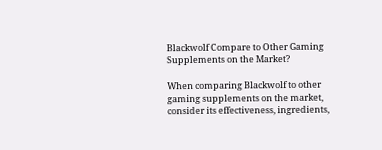Blackwolf Compare to Other Gaming Supplements on the Market?

When comparing Blackwolf to other gaming supplements on the market, consider its effectiveness, ingredients,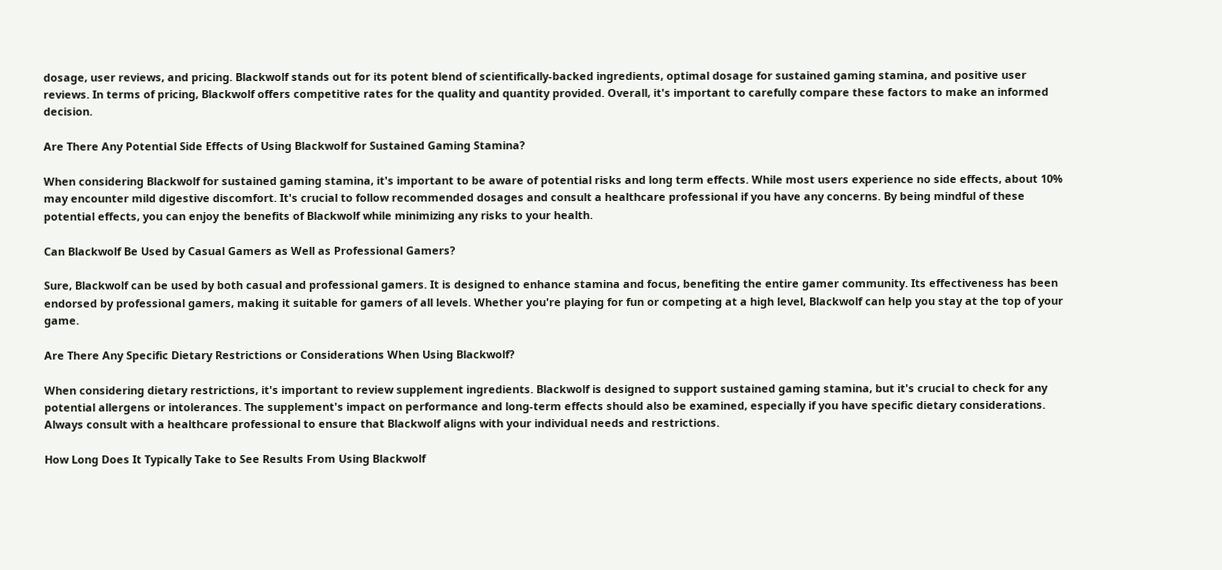dosage, user reviews, and pricing. Blackwolf stands out for its potent blend of scientifically-backed ingredients, optimal dosage for sustained gaming stamina, and positive user reviews. In terms of pricing, Blackwolf offers competitive rates for the quality and quantity provided. Overall, it's important to carefully compare these factors to make an informed decision.

Are There Any Potential Side Effects of Using Blackwolf for Sustained Gaming Stamina?

When considering Blackwolf for sustained gaming stamina, it's important to be aware of potential risks and long term effects. While most users experience no side effects, about 10% may encounter mild digestive discomfort. It's crucial to follow recommended dosages and consult a healthcare professional if you have any concerns. By being mindful of these potential effects, you can enjoy the benefits of Blackwolf while minimizing any risks to your health.

Can Blackwolf Be Used by Casual Gamers as Well as Professional Gamers?

Sure, Blackwolf can be used by both casual and professional gamers. It is designed to enhance stamina and focus, benefiting the entire gamer community. Its effectiveness has been endorsed by professional gamers, making it suitable for gamers of all levels. Whether you're playing for fun or competing at a high level, Blackwolf can help you stay at the top of your game.

Are There Any Specific Dietary Restrictions or Considerations When Using Blackwolf?

When considering dietary restrictions, it's important to review supplement ingredients. Blackwolf is designed to support sustained gaming stamina, but it's crucial to check for any potential allergens or intolerances. The supplement's impact on performance and long-term effects should also be examined, especially if you have specific dietary considerations. Always consult with a healthcare professional to ensure that Blackwolf aligns with your individual needs and restrictions.

How Long Does It Typically Take to See Results From Using Blackwolf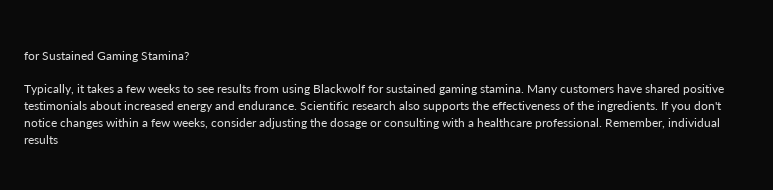for Sustained Gaming Stamina?

Typically, it takes a few weeks to see results from using Blackwolf for sustained gaming stamina. Many customers have shared positive testimonials about increased energy and endurance. Scientific research also supports the effectiveness of the ingredients. If you don't notice changes within a few weeks, consider adjusting the dosage or consulting with a healthcare professional. Remember, individual results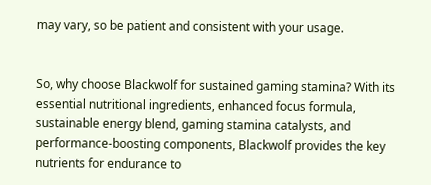may vary, so be patient and consistent with your usage.


So, why choose Blackwolf for sustained gaming stamina? With its essential nutritional ingredients, enhanced focus formula, sustainable energy blend, gaming stamina catalysts, and performance-boosting components, Blackwolf provides the key nutrients for endurance to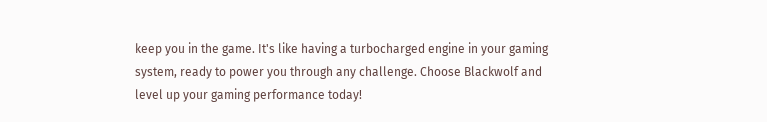keep you in the game. It's like having a turbocharged engine in your gaming system, ready to power you through any challenge. Choose Blackwolf and level up your gaming performance today!